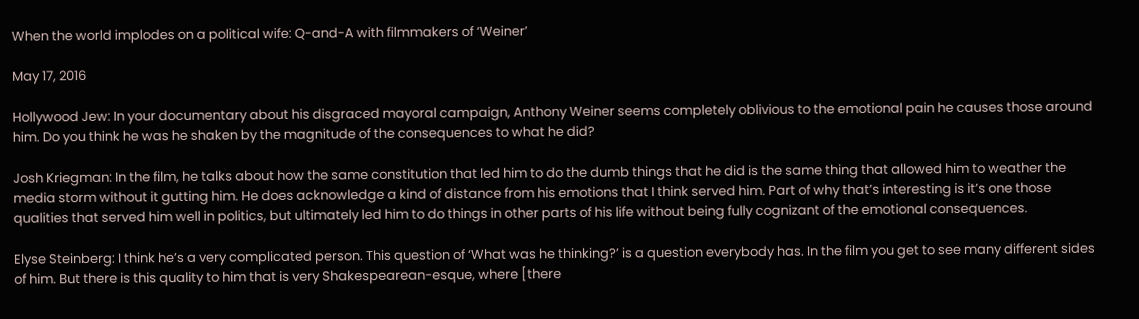When the world implodes on a political wife: Q-and-A with filmmakers of ‘Weiner’

May 17, 2016

Hollywood Jew: In your documentary about his disgraced mayoral campaign, Anthony Weiner seems completely oblivious to the emotional pain he causes those around him. Do you think he was he shaken by the magnitude of the consequences to what he did?

Josh Kriegman: In the film, he talks about how the same constitution that led him to do the dumb things that he did is the same thing that allowed him to weather the media storm without it gutting him. He does acknowledge a kind of distance from his emotions that I think served him. Part of why that’s interesting is it’s one those qualities that served him well in politics, but ultimately led him to do things in other parts of his life without being fully cognizant of the emotional consequences.

Elyse Steinberg: I think he’s a very complicated person. This question of ‘What was he thinking?’ is a question everybody has. In the film you get to see many different sides of him. But there is this quality to him that is very Shakespearean-esque, where [there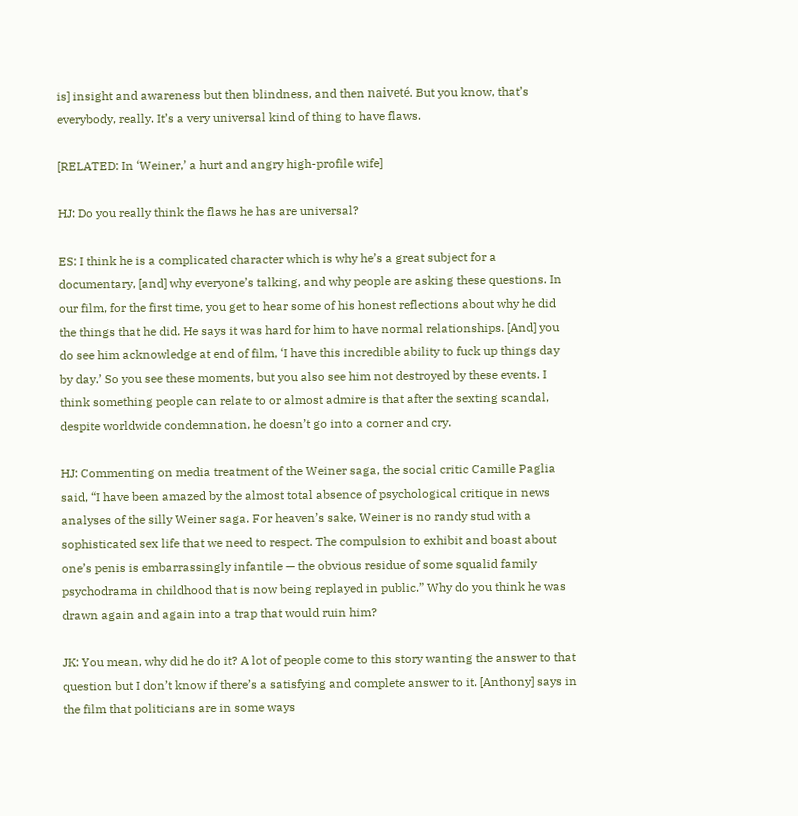is] insight and awareness but then blindness, and then naiveté. But you know, that’s everybody, really. It’s a very universal kind of thing to have flaws.

[RELATED: In ‘Weiner,’ a hurt and angry high-profile wife]

HJ: Do you really think the flaws he has are universal?

ES: I think he is a complicated character which is why he’s a great subject for a documentary, [and] why everyone’s talking, and why people are asking these questions. In our film, for the first time, you get to hear some of his honest reflections about why he did the things that he did. He says it was hard for him to have normal relationships. [And] you do see him acknowledge at end of film, ‘I have this incredible ability to fuck up things day by day.’ So you see these moments, but you also see him not destroyed by these events. I think something people can relate to or almost admire is that after the sexting scandal, despite worldwide condemnation, he doesn’t go into a corner and cry.

HJ: Commenting on media treatment of the Weiner saga, the social critic Camille Paglia said, “I have been amazed by the almost total absence of psychological critique in news analyses of the silly Weiner saga. For heaven’s sake, Weiner is no randy stud with a sophisticated sex life that we need to respect. The compulsion to exhibit and boast about one’s penis is embarrassingly infantile — the obvious residue of some squalid family psychodrama in childhood that is now being replayed in public.” Why do you think he was drawn again and again into a trap that would ruin him?

JK: You mean, why did he do it? A lot of people come to this story wanting the answer to that question but I don’t know if there’s a satisfying and complete answer to it. [Anthony] says in the film that politicians are in some ways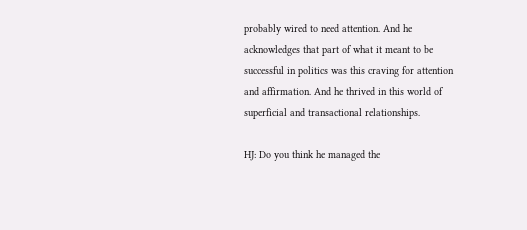probably wired to need attention. And he acknowledges that part of what it meant to be successful in politics was this craving for attention and affirmation. And he thrived in this world of superficial and transactional relationships.

HJ: Do you think he managed the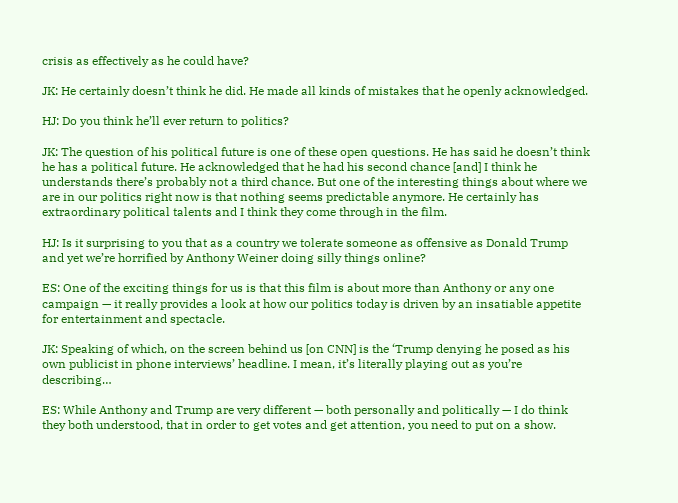crisis as effectively as he could have?

JK: He certainly doesn’t think he did. He made all kinds of mistakes that he openly acknowledged.

HJ: Do you think he’ll ever return to politics?

JK: The question of his political future is one of these open questions. He has said he doesn’t think he has a political future. He acknowledged that he had his second chance [and] I think he understands there’s probably not a third chance. But one of the interesting things about where we are in our politics right now is that nothing seems predictable anymore. He certainly has extraordinary political talents and I think they come through in the film.

HJ: Is it surprising to you that as a country we tolerate someone as offensive as Donald Trump and yet we’re horrified by Anthony Weiner doing silly things online?

ES: One of the exciting things for us is that this film is about more than Anthony or any one campaign — it really provides a look at how our politics today is driven by an insatiable appetite for entertainment and spectacle.

JK: Speaking of which, on the screen behind us [on CNN] is the ‘Trump denying he posed as his own publicist in phone interviews’ headline. I mean, it’s literally playing out as you’re describing…

ES: While Anthony and Trump are very different — both personally and politically — I do think they both understood, that in order to get votes and get attention, you need to put on a show.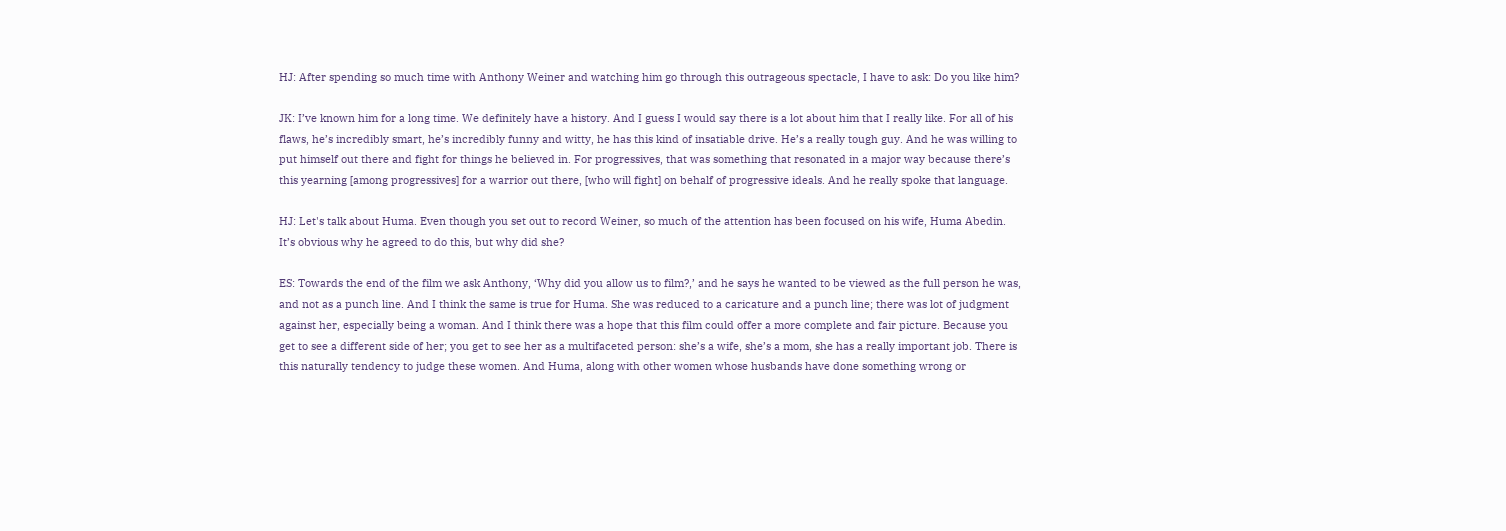HJ: After spending so much time with Anthony Weiner and watching him go through this outrageous spectacle, I have to ask: Do you like him?

JK: I’ve known him for a long time. We definitely have a history. And I guess I would say there is a lot about him that I really like. For all of his flaws, he’s incredibly smart, he’s incredibly funny and witty, he has this kind of insatiable drive. He’s a really tough guy. And he was willing to put himself out there and fight for things he believed in. For progressives, that was something that resonated in a major way because there’s this yearning [among progressives] for a warrior out there, [who will fight] on behalf of progressive ideals. And he really spoke that language.

HJ: Let's talk about Huma. Even though you set out to record Weiner, so much of the attention has been focused on his wife, Huma Abedin. It’s obvious why he agreed to do this, but why did she?

ES: Towards the end of the film we ask Anthony, ‘Why did you allow us to film?,’ and he says he wanted to be viewed as the full person he was, and not as a punch line. And I think the same is true for Huma. She was reduced to a caricature and a punch line; there was lot of judgment against her, especially being a woman. And I think there was a hope that this film could offer a more complete and fair picture. Because you get to see a different side of her; you get to see her as a multifaceted person: she’s a wife, she’s a mom, she has a really important job. There is this naturally tendency to judge these women. And Huma, along with other women whose husbands have done something wrong or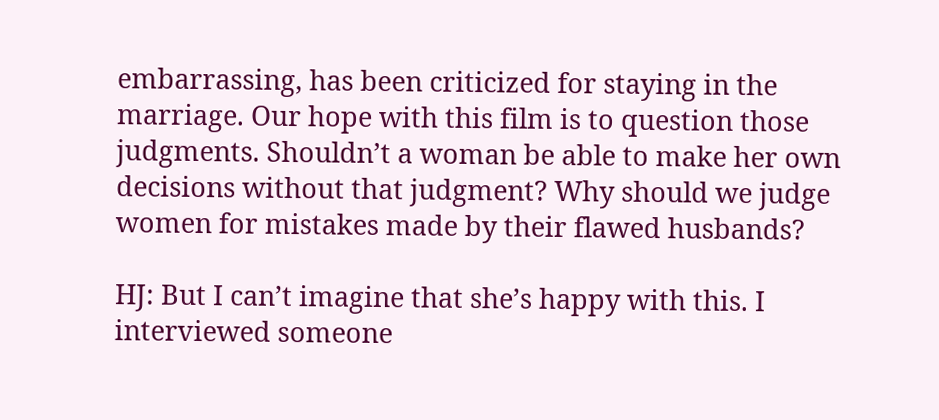embarrassing, has been criticized for staying in the marriage. Our hope with this film is to question those judgments. Shouldn’t a woman be able to make her own decisions without that judgment? Why should we judge women for mistakes made by their flawed husbands?

HJ: But I can’t imagine that she’s happy with this. I interviewed someone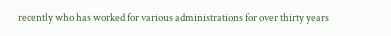recently who has worked for various administrations for over thirty years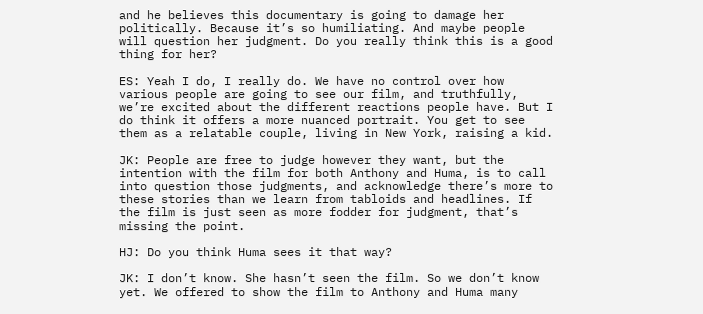and he believes this documentary is going to damage her politically. Because it’s so humiliating. And maybe people will question her judgment. Do you really think this is a good thing for her?

ES: Yeah I do, I really do. We have no control over how various people are going to see our film, and truthfully, we’re excited about the different reactions people have. But I do think it offers a more nuanced portrait. You get to see them as a relatable couple, living in New York, raising a kid.

JK: People are free to judge however they want, but the intention with the film for both Anthony and Huma, is to call into question those judgments, and acknowledge there’s more to these stories than we learn from tabloids and headlines. If the film is just seen as more fodder for judgment, that’s missing the point.

HJ: Do you think Huma sees it that way?

JK: I don’t know. She hasn’t seen the film. So we don’t know yet. We offered to show the film to Anthony and Huma many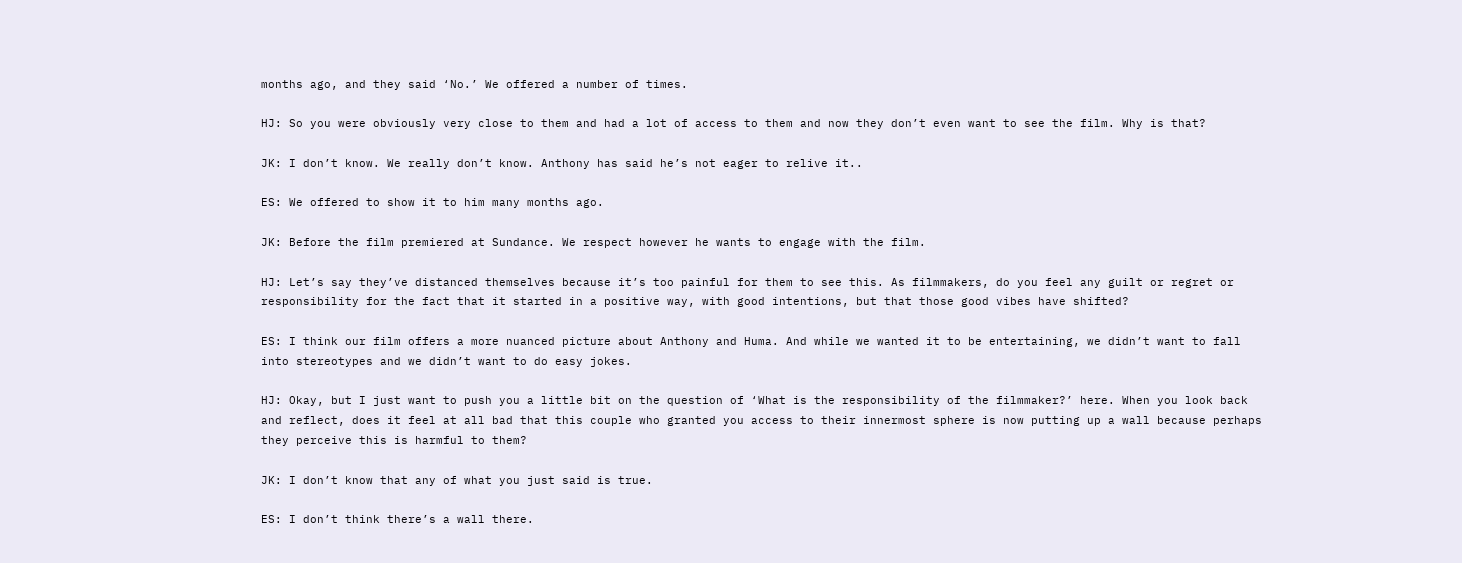months ago, and they said ‘No.’ We offered a number of times.

HJ: So you were obviously very close to them and had a lot of access to them and now they don’t even want to see the film. Why is that?

JK: I don’t know. We really don’t know. Anthony has said he’s not eager to relive it..

ES: We offered to show it to him many months ago.

JK: Before the film premiered at Sundance. We respect however he wants to engage with the film.

HJ: Let’s say they’ve distanced themselves because it’s too painful for them to see this. As filmmakers, do you feel any guilt or regret or responsibility for the fact that it started in a positive way, with good intentions, but that those good vibes have shifted?

ES: I think our film offers a more nuanced picture about Anthony and Huma. And while we wanted it to be entertaining, we didn’t want to fall into stereotypes and we didn’t want to do easy jokes.

HJ: Okay, but I just want to push you a little bit on the question of ‘What is the responsibility of the filmmaker?’ here. When you look back and reflect, does it feel at all bad that this couple who granted you access to their innermost sphere is now putting up a wall because perhaps they perceive this is harmful to them?

JK: I don’t know that any of what you just said is true.

ES: I don’t think there’s a wall there.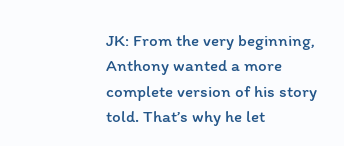JK: From the very beginning, Anthony wanted a more complete version of his story told. That’s why he let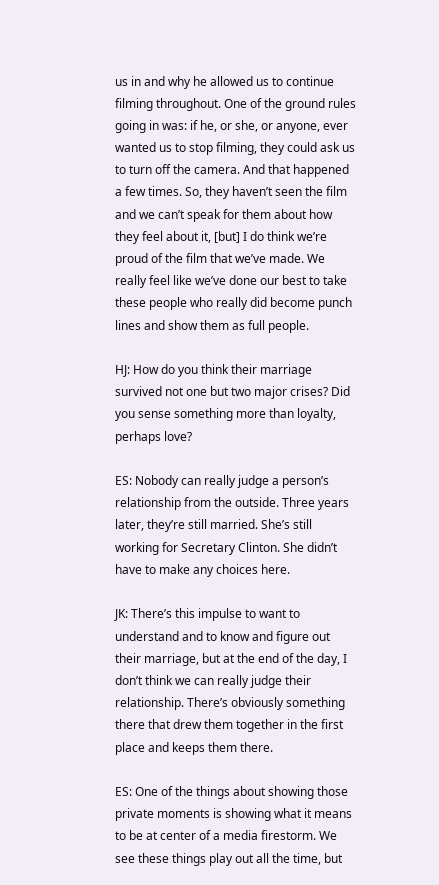us in and why he allowed us to continue filming throughout. One of the ground rules going in was: if he, or she, or anyone, ever wanted us to stop filming, they could ask us to turn off the camera. And that happened a few times. So, they haven’t seen the film and we can’t speak for them about how they feel about it, [but] I do think we’re proud of the film that we’ve made. We really feel like we’ve done our best to take these people who really did become punch lines and show them as full people.

HJ: How do you think their marriage survived not one but two major crises? Did you sense something more than loyalty, perhaps love?

ES: Nobody can really judge a person’s relationship from the outside. Three years later, they’re still married. She’s still working for Secretary Clinton. She didn’t have to make any choices here.

JK: There’s this impulse to want to understand and to know and figure out their marriage, but at the end of the day, I don’t think we can really judge their relationship. There’s obviously something there that drew them together in the first place and keeps them there.

ES: One of the things about showing those private moments is showing what it means to be at center of a media firestorm. We see these things play out all the time, but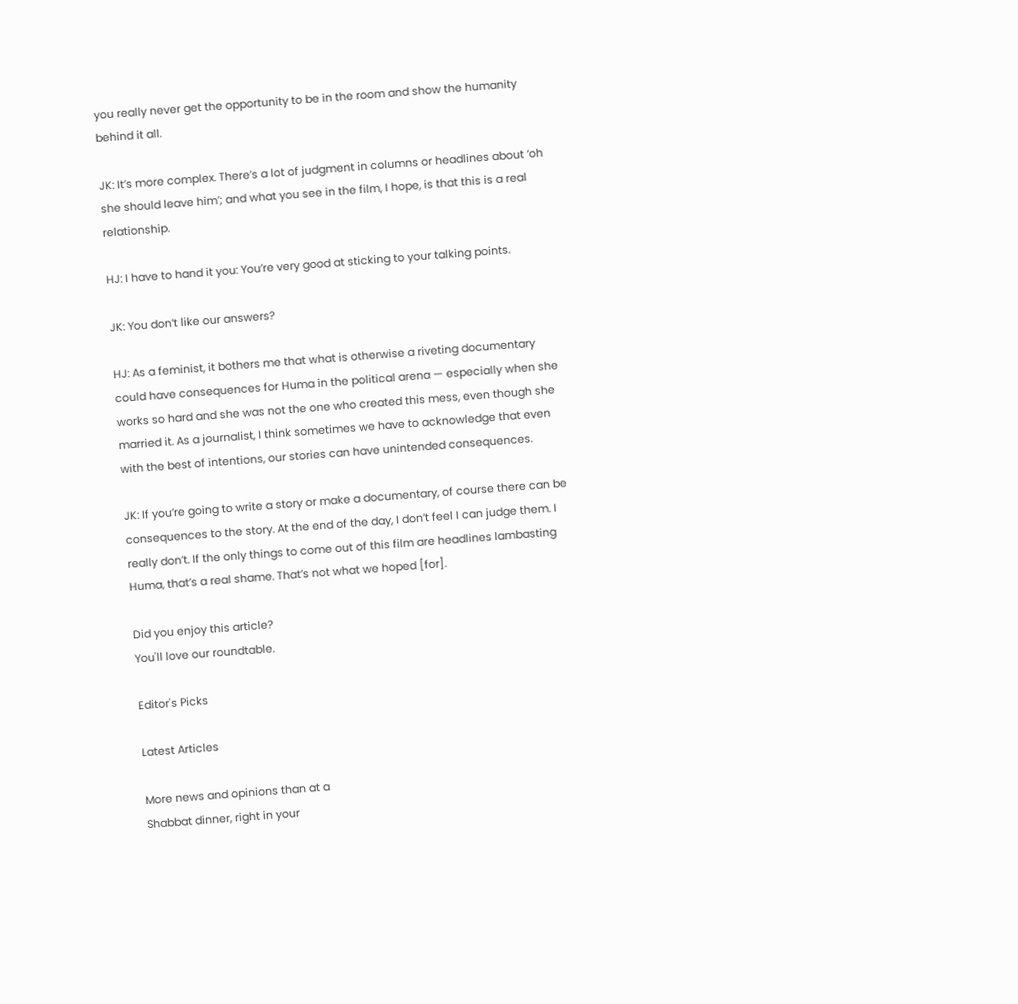you really never get the opportunity to be in the room and show the humanity behind it all.

JK: It’s more complex. There’s a lot of judgment in columns or headlines about ‘oh she should leave him’; and what you see in the film, I hope, is that this is a real relationship.

HJ: I have to hand it you: You’re very good at sticking to your talking points.

JK: You don’t like our answers?

HJ: As a feminist, it bothers me that what is otherwise a riveting documentary could have consequences for Huma in the political arena — especially when she works so hard and she was not the one who created this mess, even though she married it. As a journalist, I think sometimes we have to acknowledge that even with the best of intentions, our stories can have unintended consequences.

JK: If you’re going to write a story or make a documentary, of course there can be consequences to the story. At the end of the day, I don’t feel I can judge them. I really don’t. If the only things to come out of this film are headlines lambasting Huma, that’s a real shame. That’s not what we hoped [for].

Did you enjoy this article?
You'll love our roundtable.

Editor's Picks

Latest Articles

More news and opinions than at a
Shabbat dinner, right in your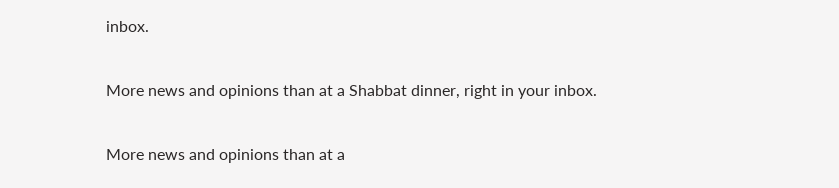inbox.

More news and opinions than at a Shabbat dinner, right in your inbox.

More news and opinions than at a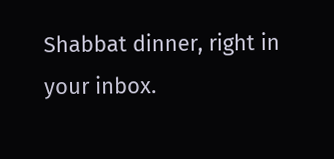Shabbat dinner, right in your inbox.